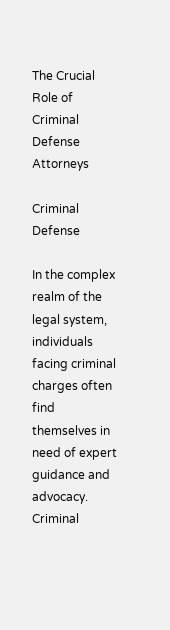The Crucial Role of Criminal Defense Attorneys

Criminal Defense

In the complex realm of the legal system, individuals facing criminal charges often find themselves in need of expert guidance and advocacy. Criminal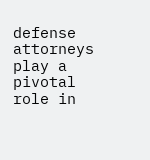defense attorneys play a pivotal role in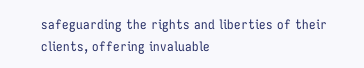safeguarding the rights and liberties of their clients, offering invaluable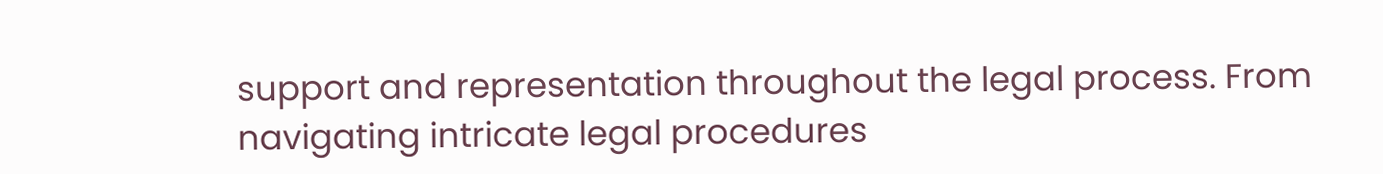support and representation throughout the legal process. From navigating intricate legal procedures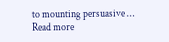to mounting persuasive … Read more